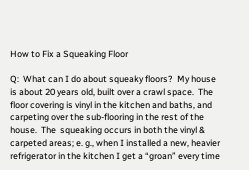How to Fix a Squeaking Floor

Q:  What can I do about squeaky floors?  My house is about 20 years old, built over a crawl space.  The floor covering is vinyl in the kitchen and baths, and carpeting over the sub-flooring in the rest of the house.  The  squeaking occurs in both the vinyl & carpeted areas; e. g., when I installed a new, heavier refrigerator in the kitchen I get a “groan” every time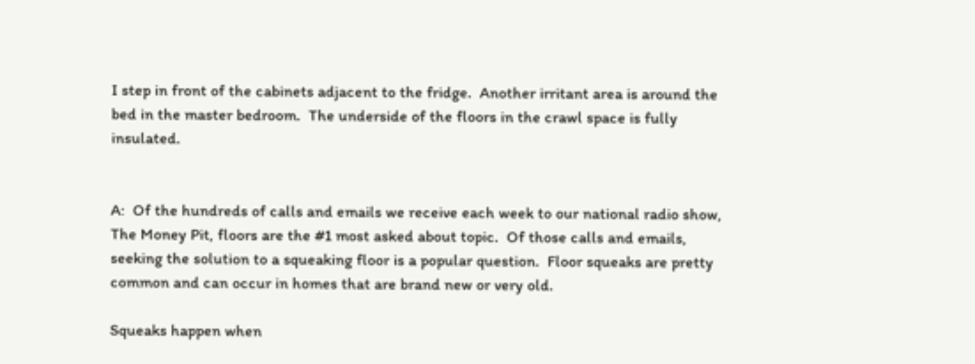I step in front of the cabinets adjacent to the fridge.  Another irritant area is around the bed in the master bedroom.  The underside of the floors in the crawl space is fully insulated.


A:  Of the hundreds of calls and emails we receive each week to our national radio show, The Money Pit, floors are the #1 most asked about topic.  Of those calls and emails, seeking the solution to a squeaking floor is a popular question.  Floor squeaks are pretty common and can occur in homes that are brand new or very old.

Squeaks happen when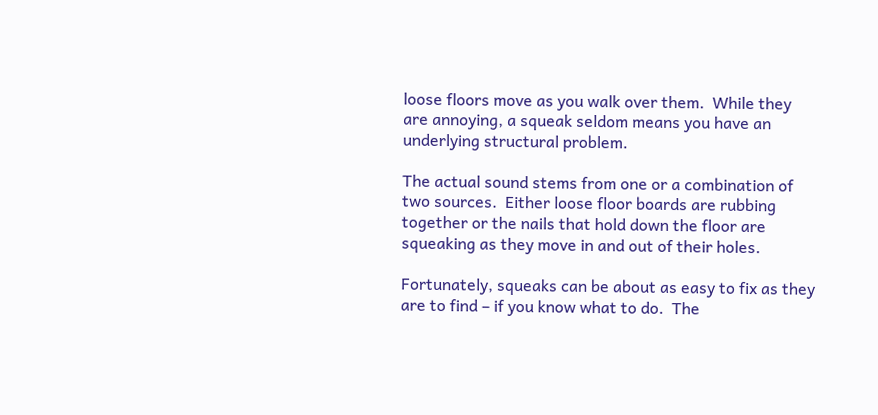loose floors move as you walk over them.  While they are annoying, a squeak seldom means you have an underlying structural problem.

The actual sound stems from one or a combination of two sources.  Either loose floor boards are rubbing together or the nails that hold down the floor are squeaking as they move in and out of their holes.

Fortunately, squeaks can be about as easy to fix as they are to find – if you know what to do.  The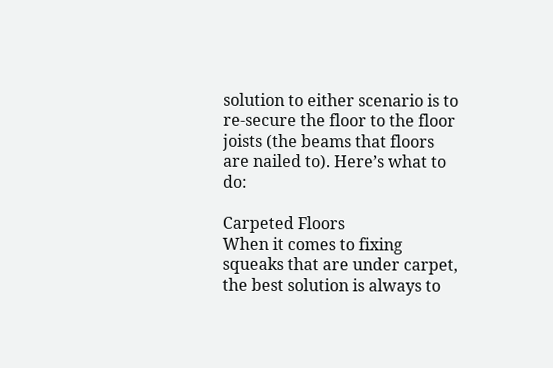solution to either scenario is to re-secure the floor to the floor joists (the beams that floors are nailed to). Here’s what to do:

Carpeted Floors
When it comes to fixing squeaks that are under carpet, the best solution is always to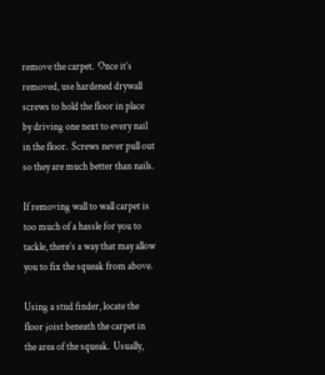remove the carpet.  Once it’s removed, use hardened drywall screws to hold the floor in place by driving one next to every nail in the floor.  Screws never pull out so they are much better than nails.

If removing wall to wall carpet is too much of a hassle for you to tackle, there’s a way that may allow you to fix the squeak from above.

Using a stud finder, locate the floor joist beneath the carpet in the area of the squeak.  Usually,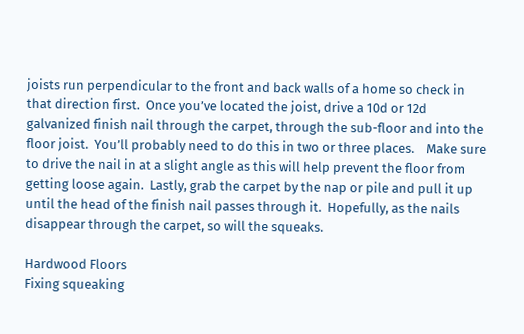joists run perpendicular to the front and back walls of a home so check in that direction first.  Once you’ve located the joist, drive a 10d or 12d galvanized finish nail through the carpet, through the sub-floor and into the floor joist.  You’ll probably need to do this in two or three places.    Make sure to drive the nail in at a slight angle as this will help prevent the floor from getting loose again.  Lastly, grab the carpet by the nap or pile and pull it up until the head of the finish nail passes through it.  Hopefully, as the nails disappear through the carpet, so will the squeaks.

Hardwood Floors
Fixing squeaking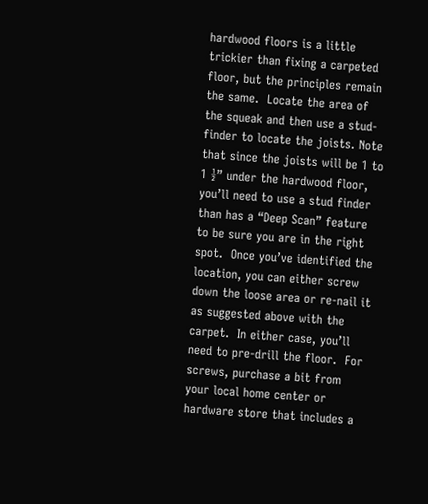hardwood floors is a little trickier than fixing a carpeted floor, but the principles remain the same.  Locate the area of the squeak and then use a stud-finder to locate the joists. Note that since the joists will be 1 to 1 ½” under the hardwood floor, you’ll need to use a stud finder than has a “Deep Scan” feature to be sure you are in the right spot.  Once you’ve identified the location, you can either screw down the loose area or re-nail it as suggested above with the carpet.  In either case, you’ll need to pre-drill the floor.  For screws, purchase a bit from your local home center or hardware store that includes a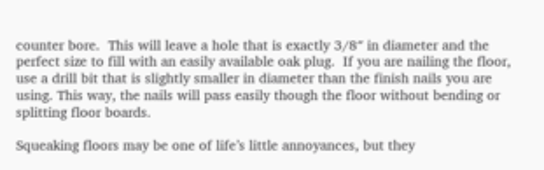counter bore.  This will leave a hole that is exactly 3/8″ in diameter and the perfect size to fill with an easily available oak plug.  If you are nailing the floor, use a drill bit that is slightly smaller in diameter than the finish nails you are using. This way, the nails will pass easily though the floor without bending or splitting floor boards.

Squeaking floors may be one of life’s little annoyances, but they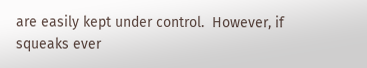are easily kept under control.  However, if squeaks ever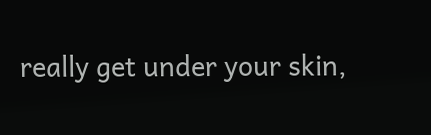really get under your skin,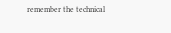remember the technical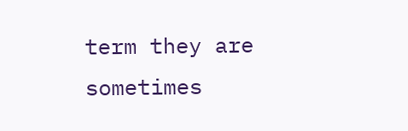term they are sometimes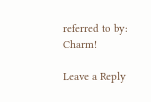referred to by: Charm!

Leave a Reply